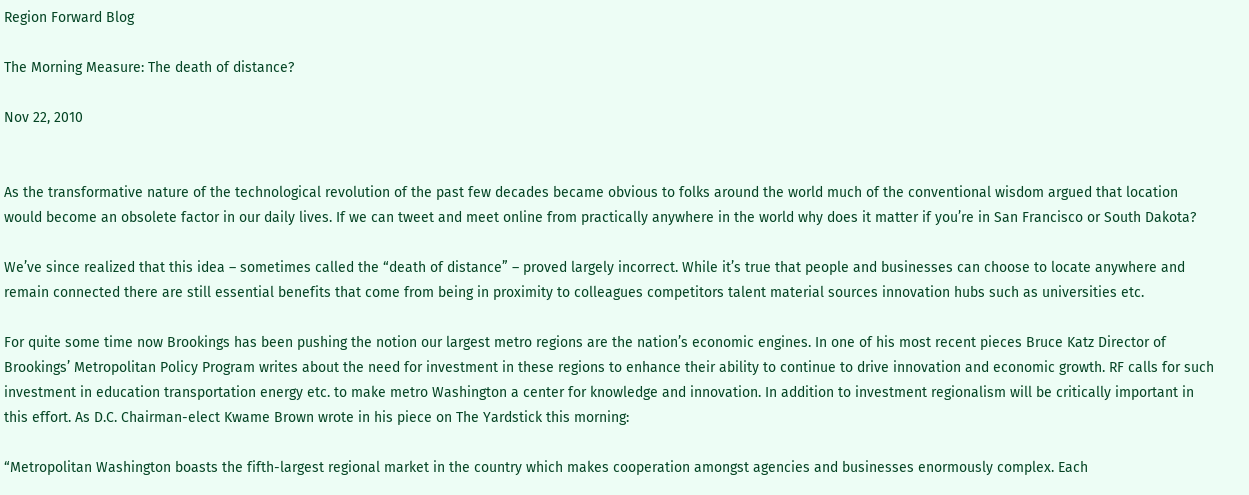Region Forward Blog

The Morning Measure: The death of distance?

Nov 22, 2010


As the transformative nature of the technological revolution of the past few decades became obvious to folks around the world much of the conventional wisdom argued that location would become an obsolete factor in our daily lives. If we can tweet and meet online from practically anywhere in the world why does it matter if you’re in San Francisco or South Dakota?

We’ve since realized that this idea – sometimes called the “death of distance” – proved largely incorrect. While it’s true that people and businesses can choose to locate anywhere and remain connected there are still essential benefits that come from being in proximity to colleagues competitors talent material sources innovation hubs such as universities etc.

For quite some time now Brookings has been pushing the notion our largest metro regions are the nation’s economic engines. In one of his most recent pieces Bruce Katz Director of Brookings’ Metropolitan Policy Program writes about the need for investment in these regions to enhance their ability to continue to drive innovation and economic growth. RF calls for such investment in education transportation energy etc. to make metro Washington a center for knowledge and innovation. In addition to investment regionalism will be critically important in this effort. As D.C. Chairman-elect Kwame Brown wrote in his piece on The Yardstick this morning:

“Metropolitan Washington boasts the fifth-largest regional market in the country which makes cooperation amongst agencies and businesses enormously complex. Each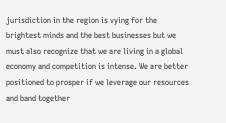jurisdiction in the region is vying for the brightest minds and the best businesses but we must also recognize that we are living in a global economy and competition is intense. We are better positioned to prosper if we leverage our resources and band together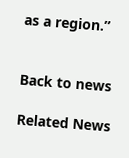as a region.”


Back to news

Related News